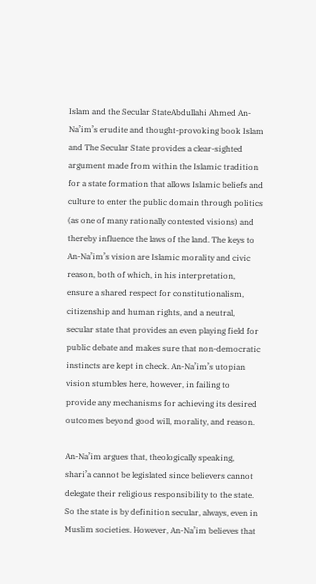Islam and the Secular StateAbdullahi Ahmed An-Na’im’s erudite and thought-provoking book Islam and The Secular State provides a clear-sighted argument made from within the Islamic tradition for a state formation that allows Islamic beliefs and culture to enter the public domain through politics (as one of many rationally contested visions) and thereby influence the laws of the land. The keys to An-Na’im’s vision are Islamic morality and civic reason, both of which, in his interpretation, ensure a shared respect for constitutionalism, citizenship and human rights, and a neutral, secular state that provides an even playing field for public debate and makes sure that non-democratic instincts are kept in check. An-Na’im’s utopian vision stumbles here, however, in failing to provide any mechanisms for achieving its desired outcomes beyond good will, morality, and reason.

An-Na’im argues that, theologically speaking, shari’a cannot be legislated since believers cannot delegate their religious responsibility to the state. So the state is by definition secular, always, even in Muslim societies. However, An-Na’im believes that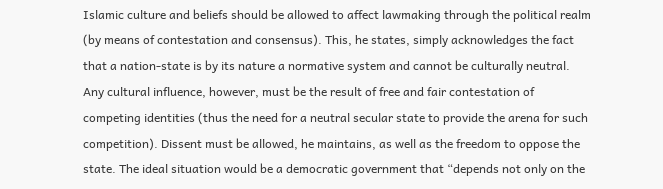Islamic culture and beliefs should be allowed to affect lawmaking through the political realm (by means of contestation and consensus). This, he states, simply acknowledges the fact that a nation-state is by its nature a normative system and cannot be culturally neutral. Any cultural influence, however, must be the result of free and fair contestation of competing identities (thus the need for a neutral secular state to provide the arena for such competition). Dissent must be allowed, he maintains, as well as the freedom to oppose the state. The ideal situation would be a democratic government that “depends not only on the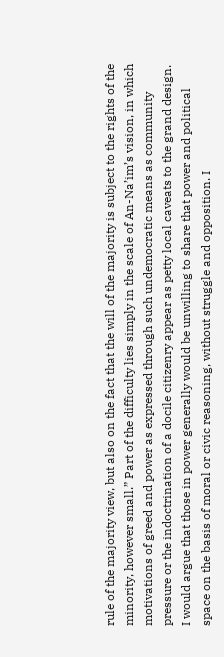rule of the majority view, but also on the fact that the will of the majority is subject to the rights of the minority, however small.” Part of the difficulty lies simply in the scale of An-Na’im’s vision, in which motivations of greed and power as expressed through such undemocratic means as community pressure or the indoctrination of a docile citizenry appear as petty local caveats to the grand design. I would argue that those in power generally would be unwilling to share that power and political space on the basis of moral or civic reasoning, without struggle and opposition. I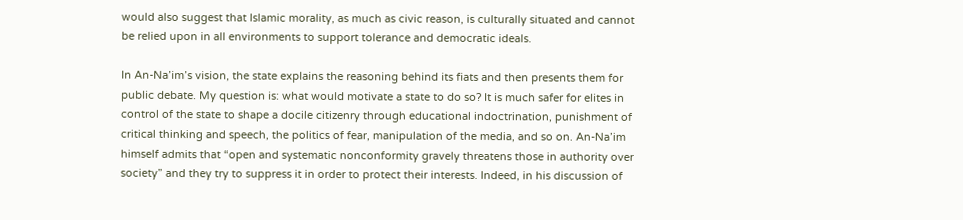would also suggest that Islamic morality, as much as civic reason, is culturally situated and cannot be relied upon in all environments to support tolerance and democratic ideals.

In An-Na’im’s vision, the state explains the reasoning behind its fiats and then presents them for public debate. My question is: what would motivate a state to do so? It is much safer for elites in control of the state to shape a docile citizenry through educational indoctrination, punishment of critical thinking and speech, the politics of fear, manipulation of the media, and so on. An-Na’im himself admits that “open and systematic nonconformity gravely threatens those in authority over society” and they try to suppress it in order to protect their interests. Indeed, in his discussion of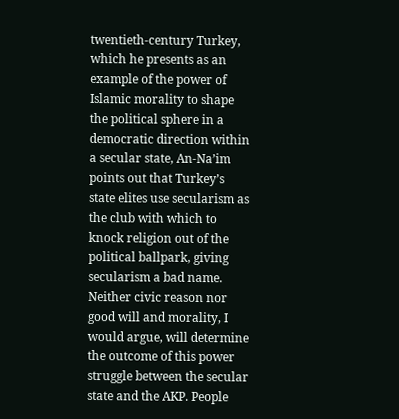twentieth-century Turkey, which he presents as an example of the power of Islamic morality to shape the political sphere in a democratic direction within a secular state, An-Na’im points out that Turkey’s state elites use secularism as the club with which to knock religion out of the political ballpark, giving secularism a bad name. Neither civic reason nor good will and morality, I would argue, will determine the outcome of this power struggle between the secular state and the AKP. People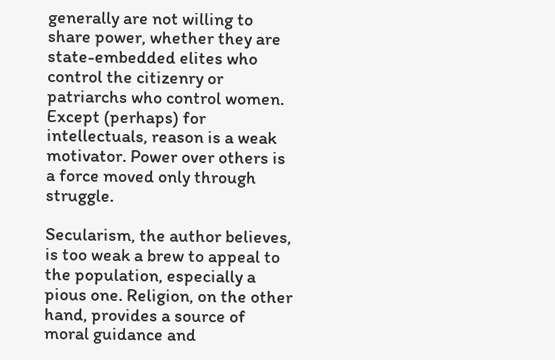generally are not willing to share power, whether they are state-embedded elites who control the citizenry or patriarchs who control women. Except (perhaps) for intellectuals, reason is a weak motivator. Power over others is a force moved only through struggle.

Secularism, the author believes, is too weak a brew to appeal to the population, especially a pious one. Religion, on the other hand, provides a source of moral guidance and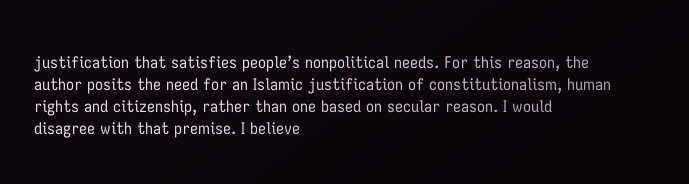justification that satisfies people’s nonpolitical needs. For this reason, the author posits the need for an Islamic justification of constitutionalism, human rights and citizenship, rather than one based on secular reason. I would disagree with that premise. I believe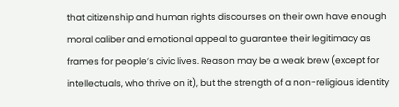that citizenship and human rights discourses on their own have enough moral caliber and emotional appeal to guarantee their legitimacy as frames for people’s civic lives. Reason may be a weak brew (except for intellectuals, who thrive on it), but the strength of a non-religious identity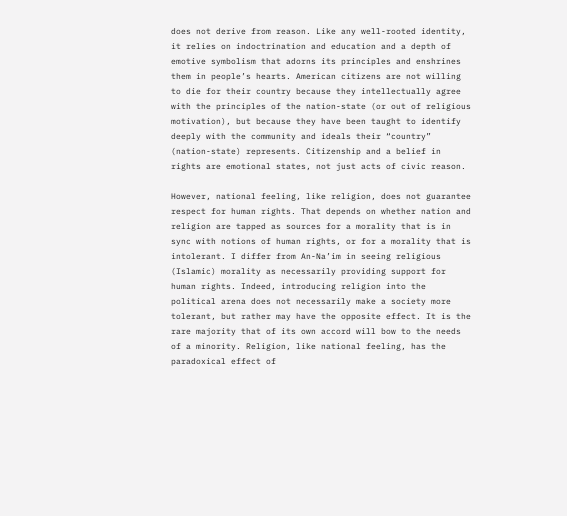does not derive from reason. Like any well-rooted identity, it relies on indoctrination and education and a depth of emotive symbolism that adorns its principles and enshrines them in people’s hearts. American citizens are not willing to die for their country because they intellectually agree with the principles of the nation-state (or out of religious motivation), but because they have been taught to identify deeply with the community and ideals their “country” (nation-state) represents. Citizenship and a belief in rights are emotional states, not just acts of civic reason.

However, national feeling, like religion, does not guarantee respect for human rights. That depends on whether nation and religion are tapped as sources for a morality that is in sync with notions of human rights, or for a morality that is intolerant. I differ from An-Na’im in seeing religious (Islamic) morality as necessarily providing support for human rights. Indeed, introducing religion into the political arena does not necessarily make a society more tolerant, but rather may have the opposite effect. It is the rare majority that of its own accord will bow to the needs of a minority. Religion, like national feeling, has the paradoxical effect of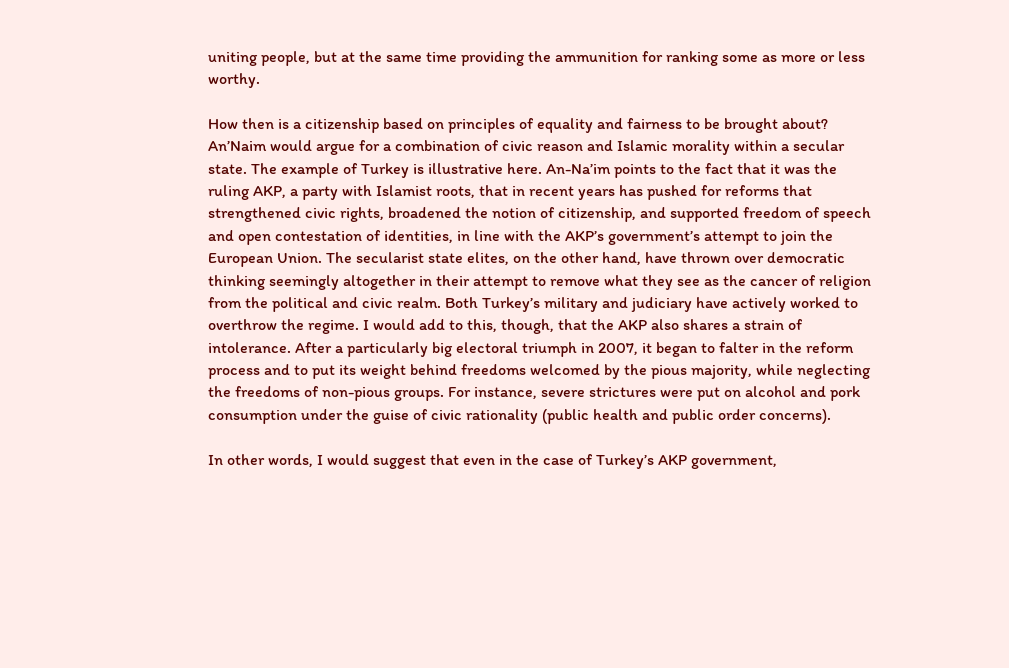uniting people, but at the same time providing the ammunition for ranking some as more or less worthy.

How then is a citizenship based on principles of equality and fairness to be brought about? An’Naim would argue for a combination of civic reason and Islamic morality within a secular state. The example of Turkey is illustrative here. An-Na’im points to the fact that it was the ruling AKP, a party with Islamist roots, that in recent years has pushed for reforms that strengthened civic rights, broadened the notion of citizenship, and supported freedom of speech and open contestation of identities, in line with the AKP’s government’s attempt to join the European Union. The secularist state elites, on the other hand, have thrown over democratic thinking seemingly altogether in their attempt to remove what they see as the cancer of religion from the political and civic realm. Both Turkey’s military and judiciary have actively worked to overthrow the regime. I would add to this, though, that the AKP also shares a strain of intolerance. After a particularly big electoral triumph in 2007, it began to falter in the reform process and to put its weight behind freedoms welcomed by the pious majority, while neglecting the freedoms of non-pious groups. For instance, severe strictures were put on alcohol and pork consumption under the guise of civic rationality (public health and public order concerns).

In other words, I would suggest that even in the case of Turkey’s AKP government,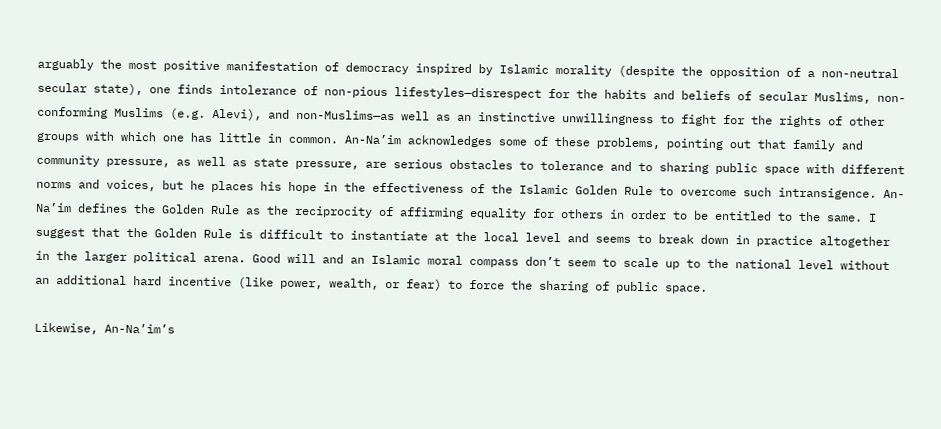arguably the most positive manifestation of democracy inspired by Islamic morality (despite the opposition of a non-neutral secular state), one finds intolerance of non-pious lifestyles—disrespect for the habits and beliefs of secular Muslims, non-conforming Muslims (e.g. Alevi), and non-Muslims—as well as an instinctive unwillingness to fight for the rights of other groups with which one has little in common. An-Na’im acknowledges some of these problems, pointing out that family and community pressure, as well as state pressure, are serious obstacles to tolerance and to sharing public space with different norms and voices, but he places his hope in the effectiveness of the Islamic Golden Rule to overcome such intransigence. An-Na’im defines the Golden Rule as the reciprocity of affirming equality for others in order to be entitled to the same. I suggest that the Golden Rule is difficult to instantiate at the local level and seems to break down in practice altogether in the larger political arena. Good will and an Islamic moral compass don’t seem to scale up to the national level without an additional hard incentive (like power, wealth, or fear) to force the sharing of public space.

Likewise, An-Na’im’s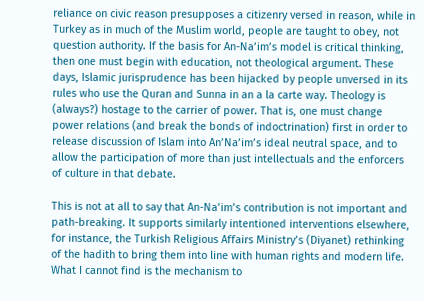reliance on civic reason presupposes a citizenry versed in reason, while in Turkey as in much of the Muslim world, people are taught to obey, not question authority. If the basis for An-Na’im’s model is critical thinking, then one must begin with education, not theological argument. These days, Islamic jurisprudence has been hijacked by people unversed in its rules who use the Quran and Sunna in an a la carte way. Theology is (always?) hostage to the carrier of power. That is, one must change power relations (and break the bonds of indoctrination) first in order to release discussion of Islam into An’Na’im’s ideal neutral space, and to allow the participation of more than just intellectuals and the enforcers of culture in that debate.

This is not at all to say that An-Na’im’s contribution is not important and path-breaking. It supports similarly intentioned interventions elsewhere, for instance, the Turkish Religious Affairs Ministry’s (Diyanet) rethinking of the hadith to bring them into line with human rights and modern life. What I cannot find is the mechanism to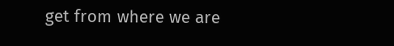get from where we are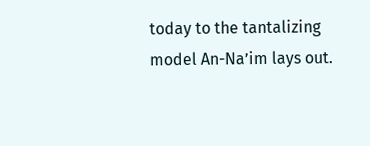today to the tantalizing model An-Na’im lays out.